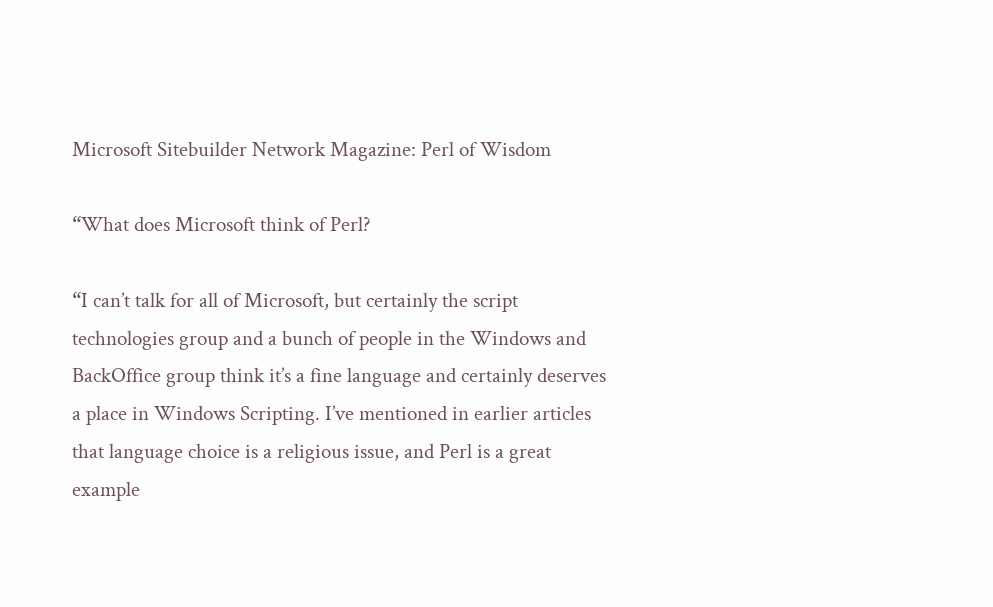Microsoft Sitebuilder Network Magazine: Perl of Wisdom

“What does Microsoft think of Perl?

“I can’t talk for all of Microsoft, but certainly the script
technologies group and a bunch of people in the Windows and
BackOffice group think it’s a fine language and certainly deserves
a place in Windows Scripting. I’ve mentioned in earlier articles
that language choice is a religious issue, and Perl is a great
example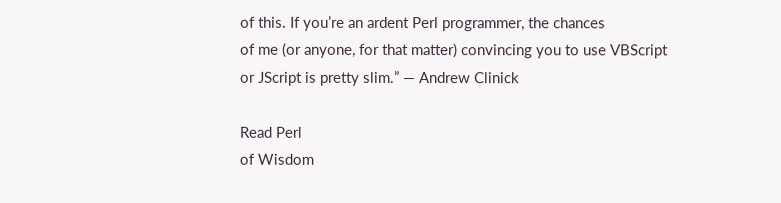of this. If you’re an ardent Perl programmer, the chances
of me (or anyone, for that matter) convincing you to use VBScript
or JScript is pretty slim.” — Andrew Clinick

Read Perl
of Wisdom